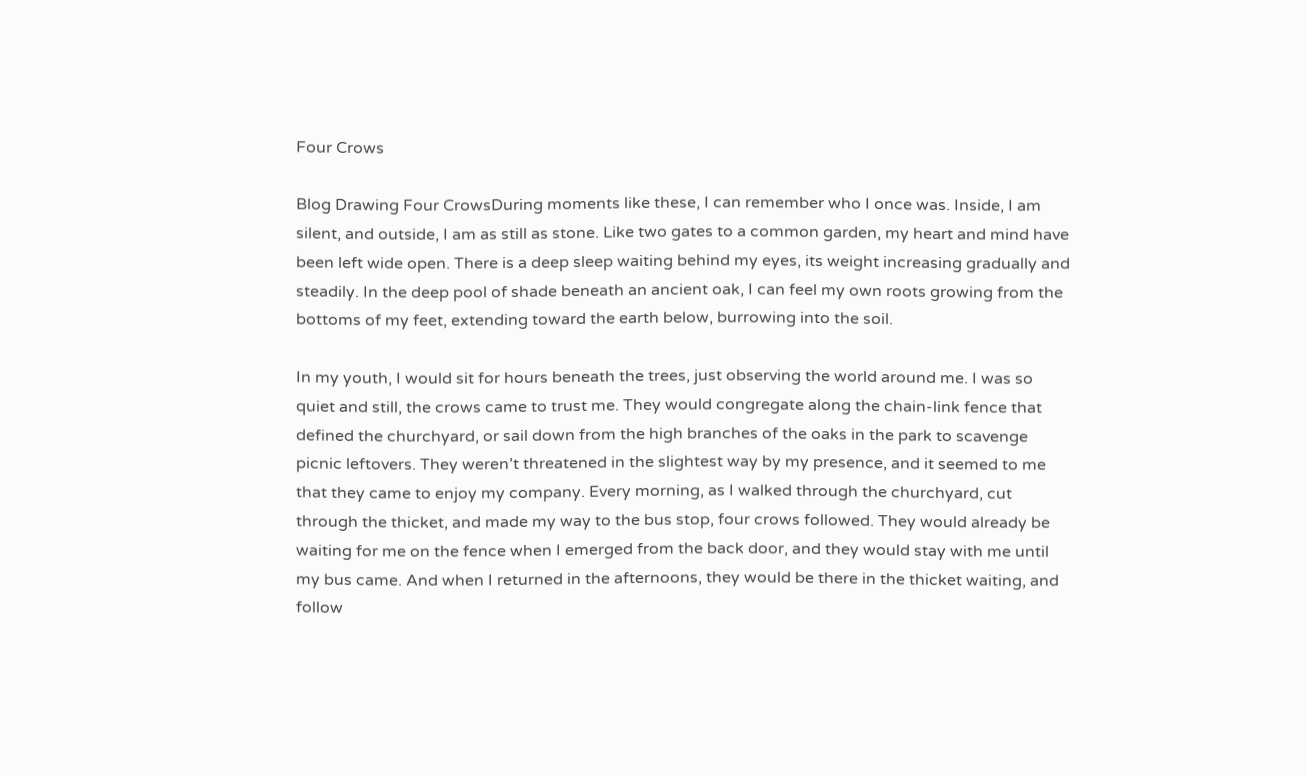Four Crows

Blog Drawing Four CrowsDuring moments like these, I can remember who I once was. Inside, I am silent, and outside, I am as still as stone. Like two gates to a common garden, my heart and mind have been left wide open. There is a deep sleep waiting behind my eyes, its weight increasing gradually and steadily. In the deep pool of shade beneath an ancient oak, I can feel my own roots growing from the bottoms of my feet, extending toward the earth below, burrowing into the soil.

In my youth, I would sit for hours beneath the trees, just observing the world around me. I was so quiet and still, the crows came to trust me. They would congregate along the chain-link fence that defined the churchyard, or sail down from the high branches of the oaks in the park to scavenge picnic leftovers. They weren’t threatened in the slightest way by my presence, and it seemed to me that they came to enjoy my company. Every morning, as I walked through the churchyard, cut through the thicket, and made my way to the bus stop, four crows followed. They would already be waiting for me on the fence when I emerged from the back door, and they would stay with me until my bus came. And when I returned in the afternoons, they would be there in the thicket waiting, and follow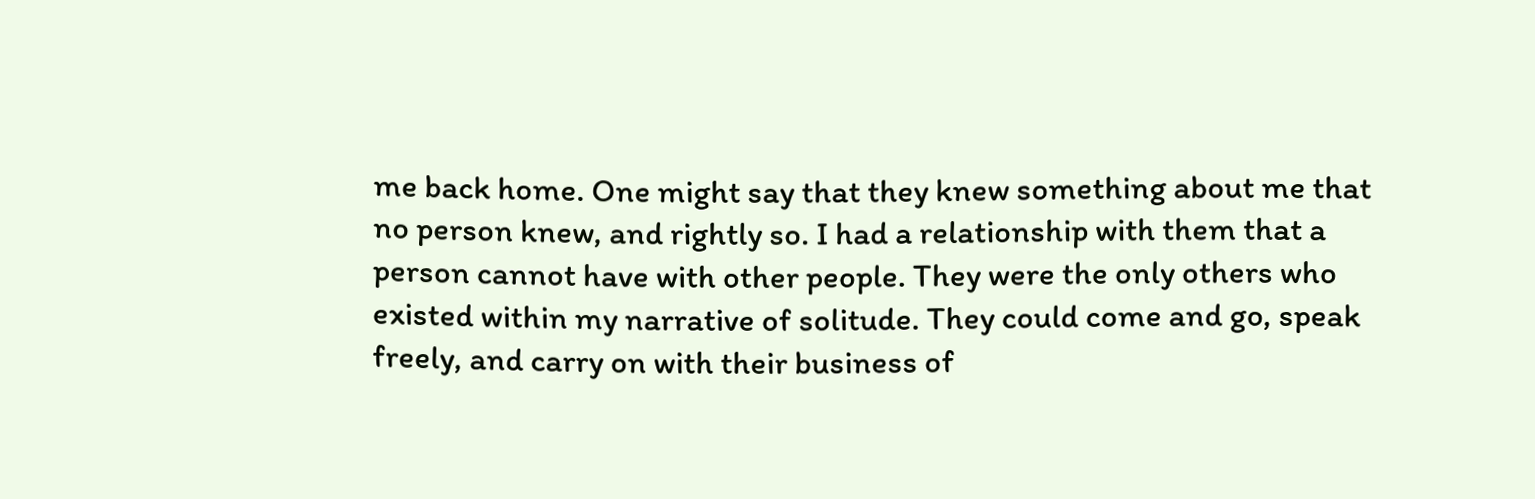me back home. One might say that they knew something about me that no person knew, and rightly so. I had a relationship with them that a person cannot have with other people. They were the only others who existed within my narrative of solitude. They could come and go, speak freely, and carry on with their business of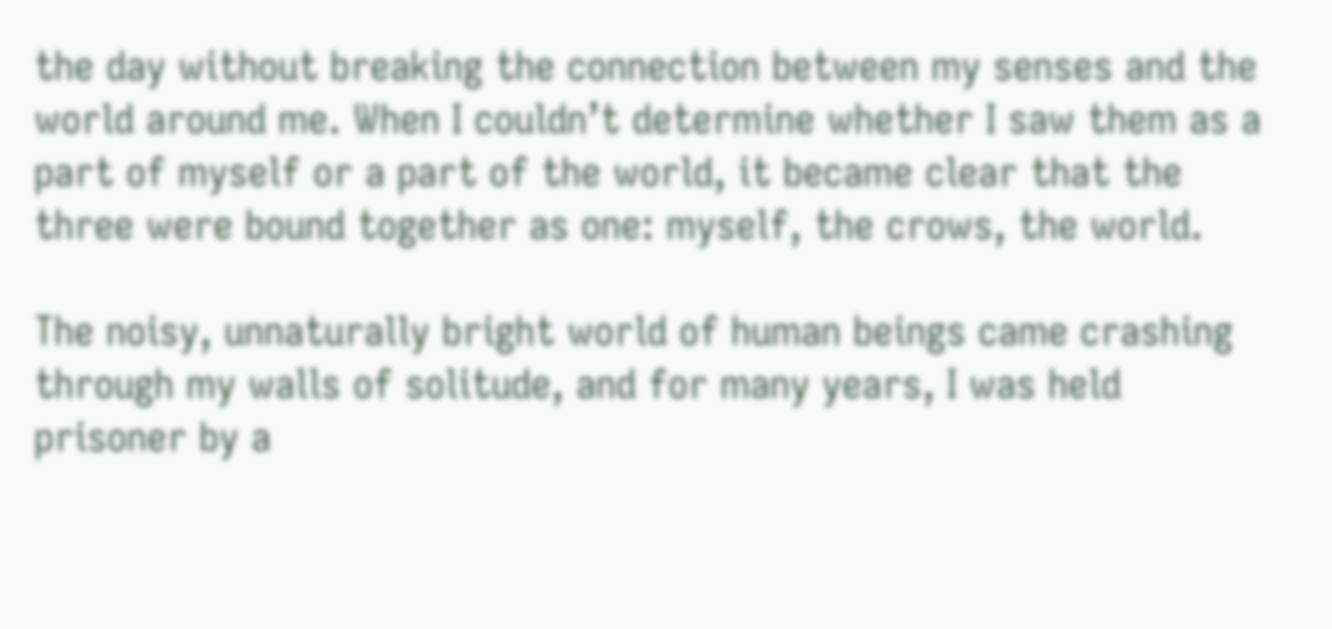the day without breaking the connection between my senses and the world around me. When I couldn’t determine whether I saw them as a part of myself or a part of the world, it became clear that the three were bound together as one: myself, the crows, the world.

The noisy, unnaturally bright world of human beings came crashing through my walls of solitude, and for many years, I was held prisoner by a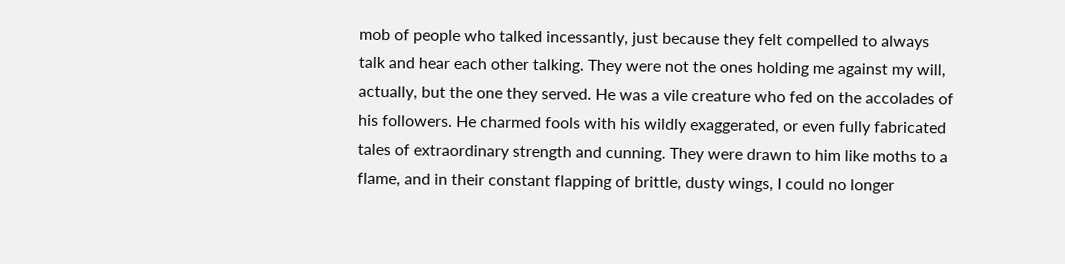mob of people who talked incessantly, just because they felt compelled to always talk and hear each other talking. They were not the ones holding me against my will, actually, but the one they served. He was a vile creature who fed on the accolades of his followers. He charmed fools with his wildly exaggerated, or even fully fabricated tales of extraordinary strength and cunning. They were drawn to him like moths to a flame, and in their constant flapping of brittle, dusty wings, I could no longer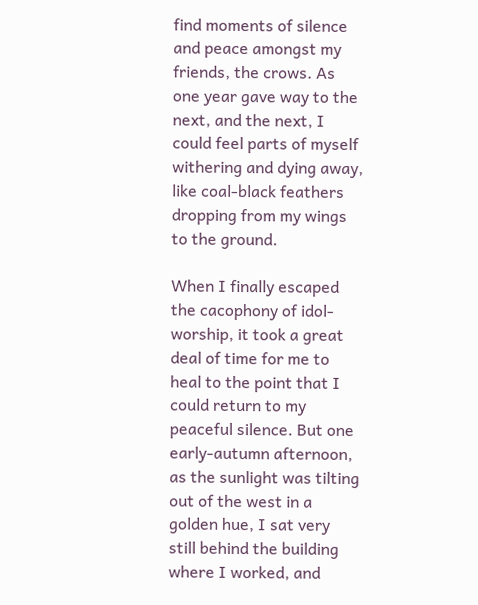find moments of silence and peace amongst my friends, the crows. As one year gave way to the next, and the next, I could feel parts of myself withering and dying away, like coal-black feathers dropping from my wings to the ground.

When I finally escaped the cacophony of idol-worship, it took a great deal of time for me to heal to the point that I could return to my peaceful silence. But one early-autumn afternoon, as the sunlight was tilting out of the west in a golden hue, I sat very still behind the building where I worked, and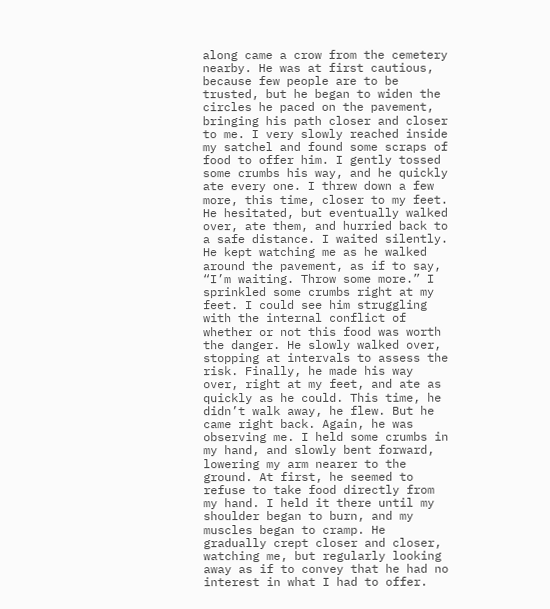along came a crow from the cemetery nearby. He was at first cautious, because few people are to be trusted, but he began to widen the circles he paced on the pavement, bringing his path closer and closer to me. I very slowly reached inside my satchel and found some scraps of food to offer him. I gently tossed some crumbs his way, and he quickly ate every one. I threw down a few more, this time, closer to my feet. He hesitated, but eventually walked over, ate them, and hurried back to a safe distance. I waited silently. He kept watching me as he walked around the pavement, as if to say, “I’m waiting. Throw some more.” I sprinkled some crumbs right at my feet. I could see him struggling with the internal conflict of whether or not this food was worth the danger. He slowly walked over, stopping at intervals to assess the risk. Finally, he made his way over, right at my feet, and ate as quickly as he could. This time, he didn’t walk away, he flew. But he came right back. Again, he was observing me. I held some crumbs in my hand, and slowly bent forward, lowering my arm nearer to the ground. At first, he seemed to refuse to take food directly from my hand. I held it there until my shoulder began to burn, and my muscles began to cramp. He gradually crept closer and closer, watching me, but regularly looking away as if to convey that he had no interest in what I had to offer.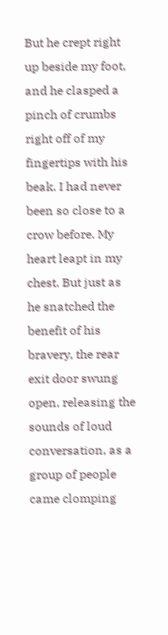But he crept right up beside my foot, and he clasped a pinch of crumbs right off of my fingertips with his beak. I had never been so close to a crow before. My heart leapt in my chest. But just as he snatched the benefit of his bravery, the rear exit door swung open, releasing the sounds of loud conversation, as a group of people came clomping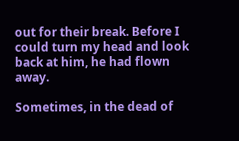out for their break. Before I could turn my head and look back at him, he had flown away.

Sometimes, in the dead of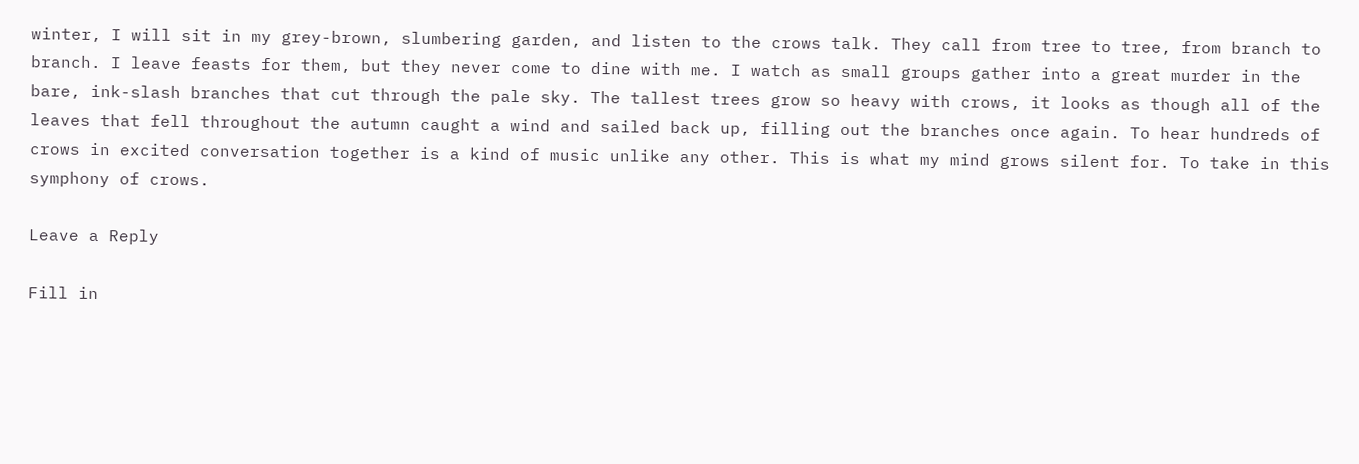winter, I will sit in my grey-brown, slumbering garden, and listen to the crows talk. They call from tree to tree, from branch to branch. I leave feasts for them, but they never come to dine with me. I watch as small groups gather into a great murder in the bare, ink-slash branches that cut through the pale sky. The tallest trees grow so heavy with crows, it looks as though all of the leaves that fell throughout the autumn caught a wind and sailed back up, filling out the branches once again. To hear hundreds of crows in excited conversation together is a kind of music unlike any other. This is what my mind grows silent for. To take in this symphony of crows.

Leave a Reply

Fill in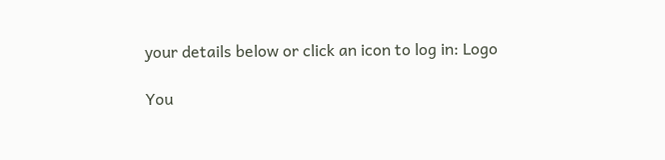your details below or click an icon to log in: Logo

You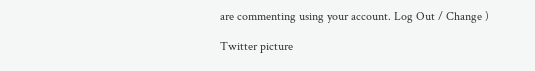are commenting using your account. Log Out / Change )

Twitter picture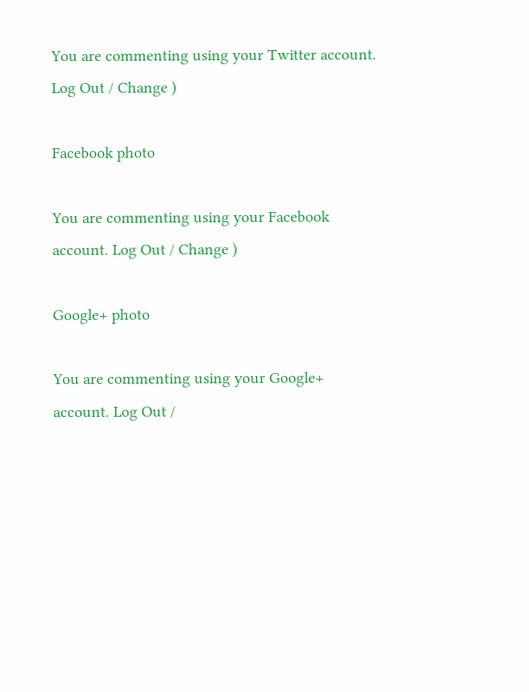You are commenting using your Twitter account. Log Out / Change )

Facebook photo

You are commenting using your Facebook account. Log Out / Change )

Google+ photo

You are commenting using your Google+ account. Log Out /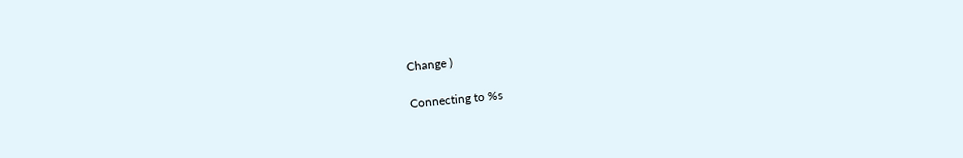Change )

Connecting to %s